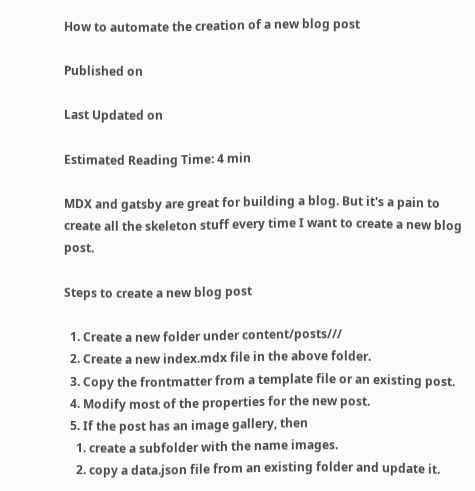How to automate the creation of a new blog post

Published on

Last Updated on

Estimated Reading Time: 4 min

MDX and gatsby are great for building a blog. But it's a pain to create all the skeleton stuff every time I want to create a new blog post.

Steps to create a new blog post

  1. Create a new folder under content/posts///
  2. Create a new index.mdx file in the above folder.
  3. Copy the frontmatter from a template file or an existing post.
  4. Modify most of the properties for the new post.
  5. If the post has an image gallery, then
    1. create a subfolder with the name images.
    2. copy a data.json file from an existing folder and update it.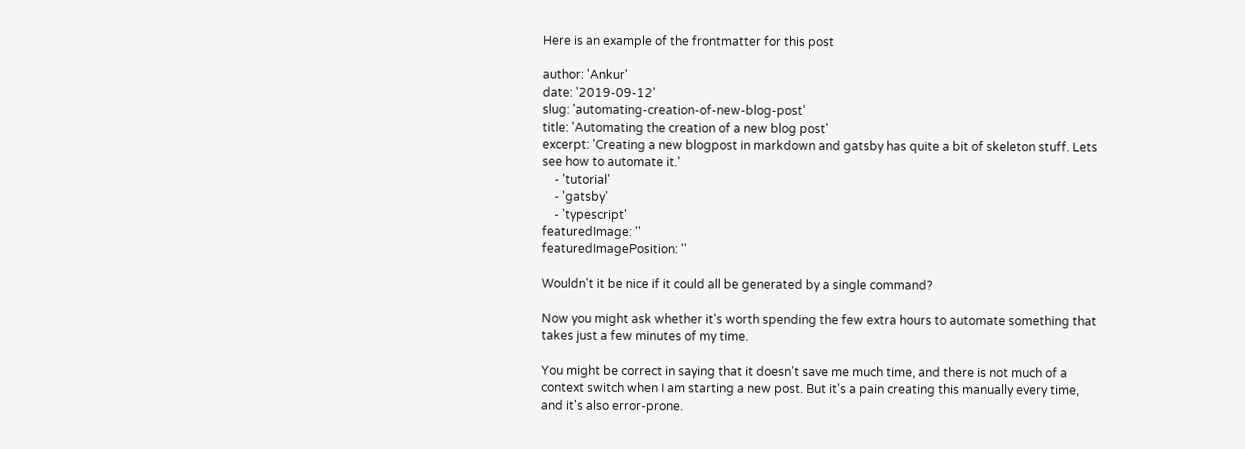Here is an example of the frontmatter for this post

author: 'Ankur'
date: '2019-09-12'
slug: 'automating-creation-of-new-blog-post'
title: 'Automating the creation of a new blog post'
excerpt: 'Creating a new blogpost in markdown and gatsby has quite a bit of skeleton stuff. Lets see how to automate it.'
    - 'tutorial'
    - 'gatsby'
    - 'typescript'
featuredImage: ''
featuredImagePosition: ''

Wouldn't it be nice if it could all be generated by a single command?

Now you might ask whether it's worth spending the few extra hours to automate something that takes just a few minutes of my time.

You might be correct in saying that it doesn't save me much time, and there is not much of a context switch when I am starting a new post. But it's a pain creating this manually every time, and it's also error-prone.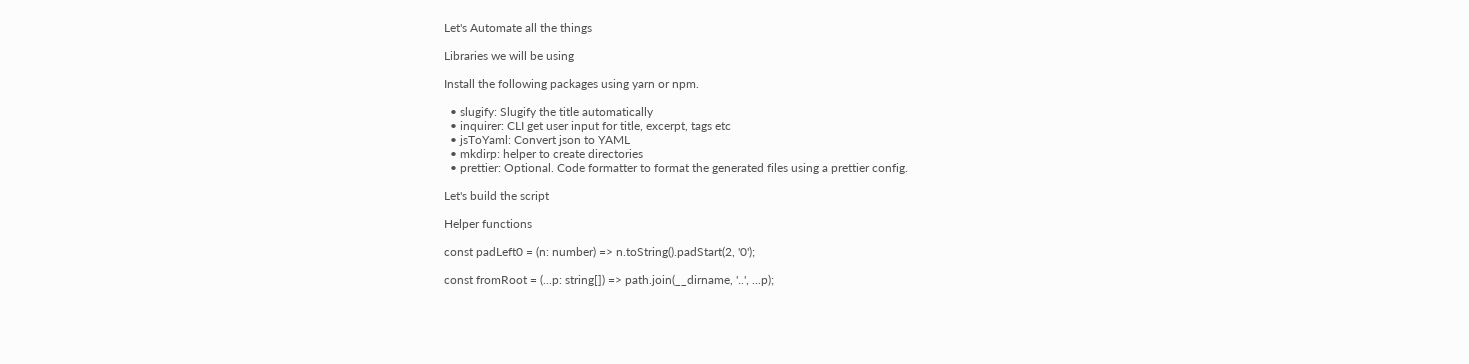Let's Automate all the things

Libraries we will be using

Install the following packages using yarn or npm.

  • slugify: Slugify the title automatically
  • inquirer: CLI get user input for title, excerpt, tags etc
  • jsToYaml: Convert json to YAML
  • mkdirp: helper to create directories
  • prettier: Optional. Code formatter to format the generated files using a prettier config.

Let's build the script

Helper functions

const padLeft0 = (n: number) => n.toString().padStart(2, '0');

const fromRoot = (...p: string[]) => path.join(__dirname, '..', ...p);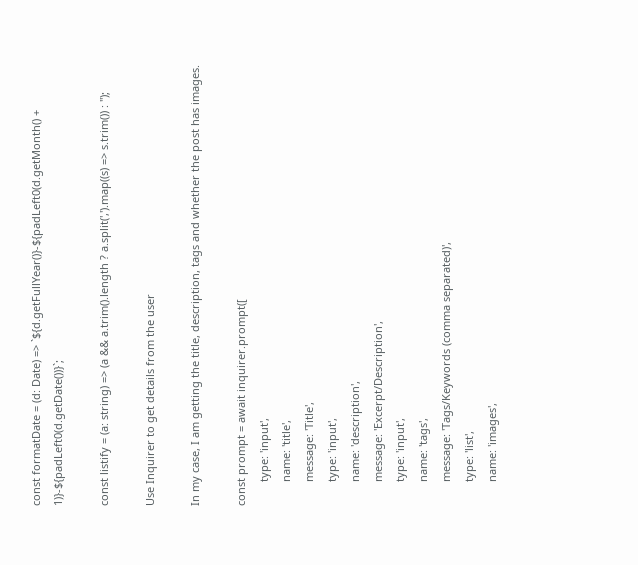const formatDate = (d: Date) => `${d.getFullYear()}-${padLeft0(d.getMonth() + 1)}-${padLeft0(d.getDate())}`;

const listify = (a: string) => (a && a.trim().length ? a.split(',').map((s) => s.trim()) : '');

Use Inquirer to get details from the user

In my case, I am getting the title, description, tags and whether the post has images.

const prompt = await inquirer.prompt([
        type: 'input',
        name: 'title',
        message: 'Title',
        type: 'input',
        name: 'description',
        message: 'Excerpt/Description',
        type: 'input',
        name: 'tags',
        message: 'Tags/Keywords (comma separated)',
        type: 'list',
        name: 'images',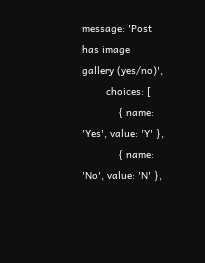message: 'Post has image gallery (yes/no)',
        choices: [
            { name: 'Yes', value: 'Y' },
            { name: 'No', value: 'N' },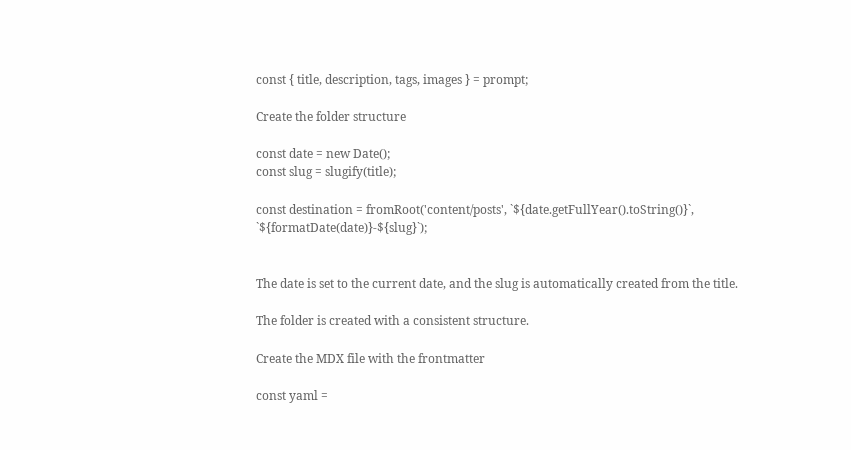const { title, description, tags, images } = prompt;

Create the folder structure

const date = new Date();
const slug = slugify(title);

const destination = fromRoot('content/posts', `${date.getFullYear().toString()}`, `${formatDate(date)}-${slug}`);


The date is set to the current date, and the slug is automatically created from the title.

The folder is created with a consistent structure.

Create the MDX file with the frontmatter

const yaml =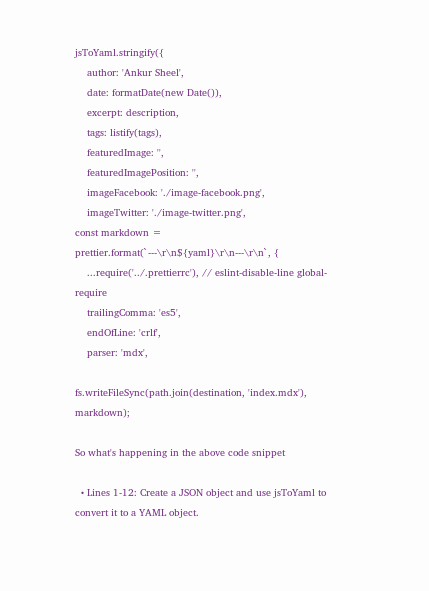jsToYaml.stringify({
    author: 'Ankur Sheel',
    date: formatDate(new Date()),
    excerpt: description,
    tags: listify(tags),
    featuredImage: '',
    featuredImagePosition: '',
    imageFacebook: './image-facebook.png',
    imageTwitter: './image-twitter.png',
const markdown = prettier.format(`---\r\n${yaml}\r\n---\r\n`, {
    ...require('../.prettierrc'), // eslint-disable-line global-require
    trailingComma: 'es5',
    endOfLine: 'crlf',
    parser: 'mdx',

fs.writeFileSync(path.join(destination, 'index.mdx'), markdown);

So what's happening in the above code snippet

  • Lines 1-12: Create a JSON object and use jsToYaml to convert it to a YAML object.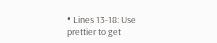• Lines 13-18: Use prettier to get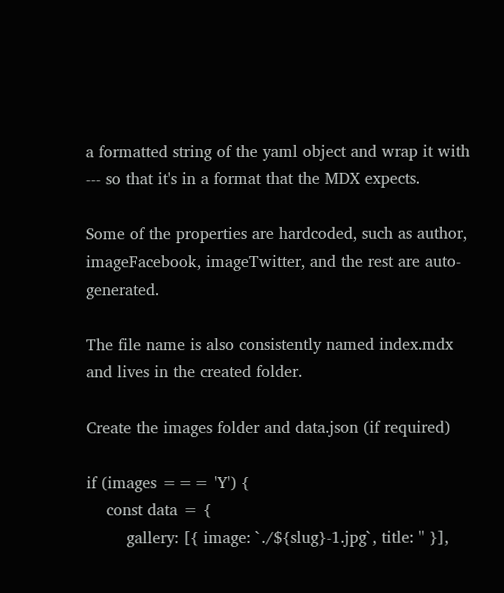a formatted string of the yaml object and wrap it with --- so that it's in a format that the MDX expects.

Some of the properties are hardcoded, such as author, imageFacebook, imageTwitter, and the rest are auto-generated.

The file name is also consistently named index.mdx and lives in the created folder.

Create the images folder and data.json (if required)

if (images === 'Y') {
    const data = {
        gallery: [{ image: `./${slug}-1.jpg`, title: '' }],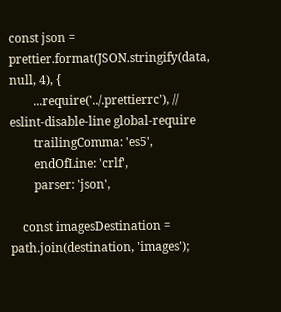const json = prettier.format(JSON.stringify(data, null, 4), {
        ...require('../.prettierrc'), // eslint-disable-line global-require
        trailingComma: 'es5',
        endOfLine: 'crlf',
        parser: 'json',

    const imagesDestination = path.join(destination, 'images');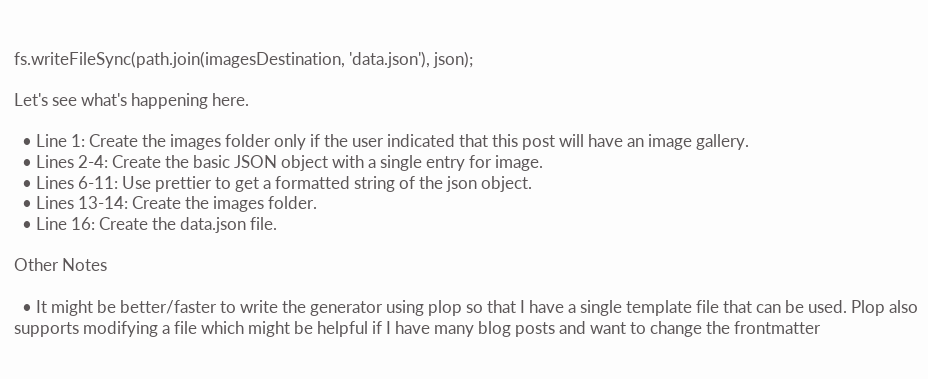fs.writeFileSync(path.join(imagesDestination, 'data.json'), json);

Let's see what's happening here.

  • Line 1: Create the images folder only if the user indicated that this post will have an image gallery.
  • Lines 2-4: Create the basic JSON object with a single entry for image.
  • Lines 6-11: Use prettier to get a formatted string of the json object.
  • Lines 13-14: Create the images folder.
  • Line 16: Create the data.json file.

Other Notes

  • It might be better/faster to write the generator using plop so that I have a single template file that can be used. Plop also supports modifying a file which might be helpful if I have many blog posts and want to change the frontmatter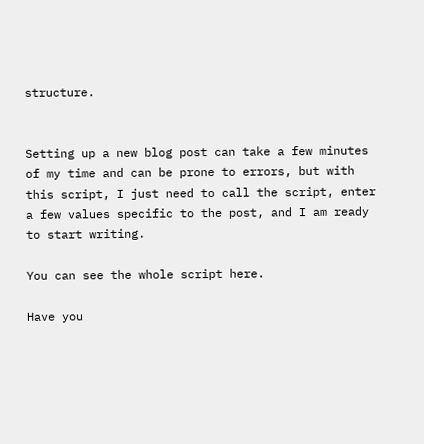structure.


Setting up a new blog post can take a few minutes of my time and can be prone to errors, but with this script, I just need to call the script, enter a few values specific to the post, and I am ready to start writing.

You can see the whole script here.

Have you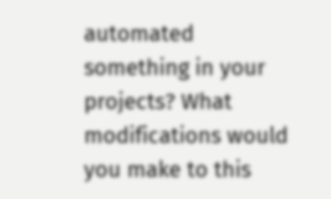automated something in your projects? What modifications would you make to this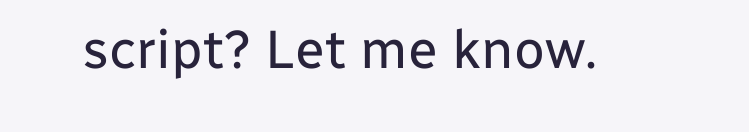script? Let me know.